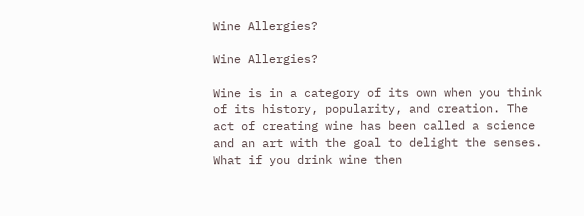Wine Allergies?

Wine Allergies?

Wine is in a category of its own when you think of its history, popularity, and creation. The act of creating wine has been called a science and an art with the goal to delight the senses. What if you drink wine then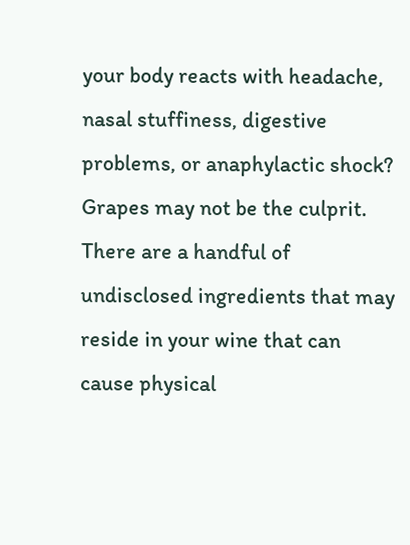your body reacts with headache, nasal stuffiness, digestive problems, or anaphylactic shock? Grapes may not be the culprit. There are a handful of undisclosed ingredients that may reside in your wine that can cause physical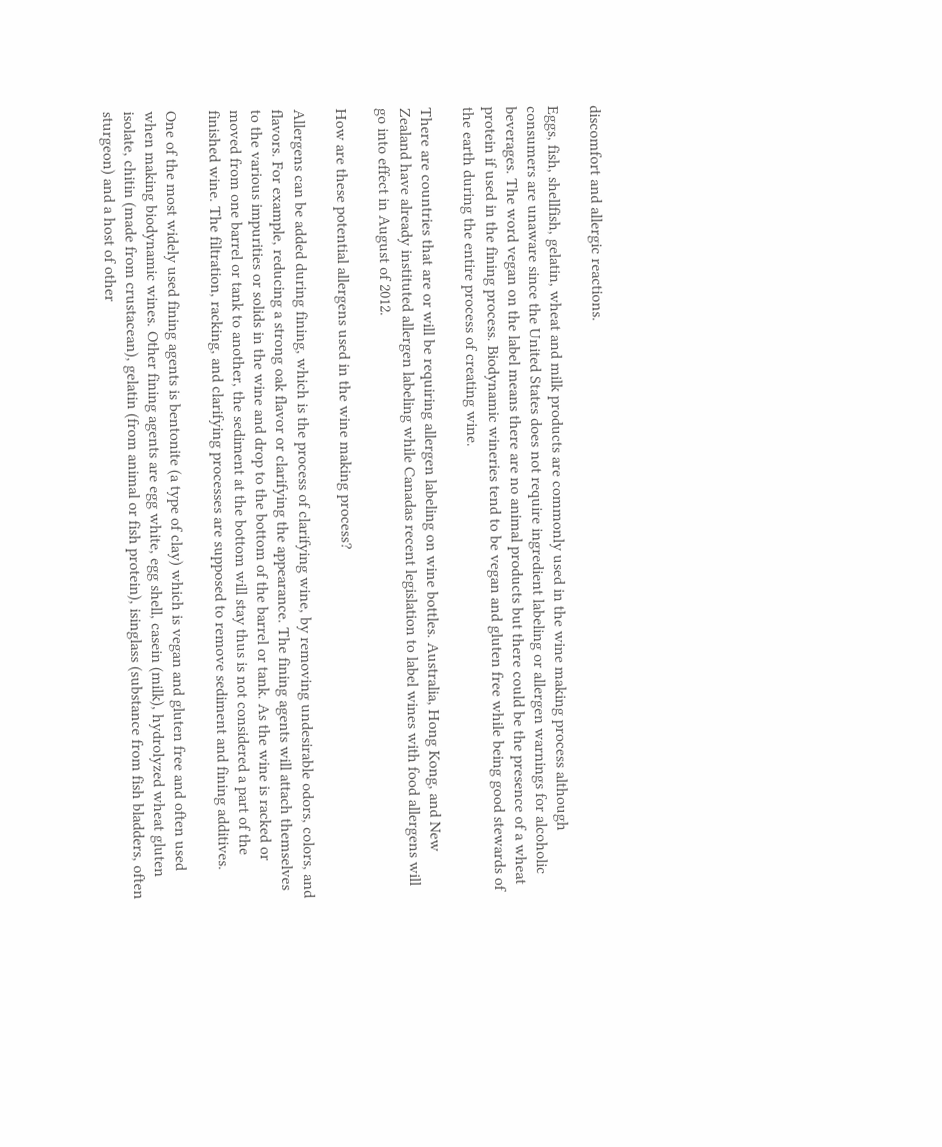discomfort and allergic reactions.

Eggs, fish, shellfish, gelatin, wheat and milk products are commonly used in the wine making process although consumers are unaware since the United States does not require ingredient labeling or allergen warnings for alcoholic beverages. The word vegan on the label means there are no animal products but there could be the presence of a wheat protein if used in the fining process. Biodynamic wineries tend to be vegan and gluten free while being good stewards of the earth during the entire process of creating wine.

There are countries that are or will be requiring allergen labeling on wine bottles. Australia, Hong Kong, and New Zealand have already instituted allergen labeling while Canadas recent legislation to label wines with food allergens will go into effect in August of 2012.

How are these potential allergens used in the wine making process?

Allergens can be added during fining, which is the process of clarifying wine, by removing undesirable odors, colors, and flavors. For example, reducing a strong oak flavor or clarifying the appearance. The fining agents will attach themselves to the various impurities or solids in the wine and drop to the bottom of the barrel or tank. As the wine is racked or moved from one barrel or tank to another, the sediment at the bottom will stay thus is not considered a part of the finished wine. The filtration, racking, and clarifying processes are supposed to remove sediment and fining additives.

One of the most widely used fining agents is bentonite (a type of clay) which is vegan and gluten free and often used when making biodynamic wines. Other fining agents are egg white, egg shell, casein (milk), hydrolyzed wheat gluten isolate, chitin (made from crustacean), gelatin (from animal or fish protein), isinglass (substance from fish bladders, often sturgeon) and a host of other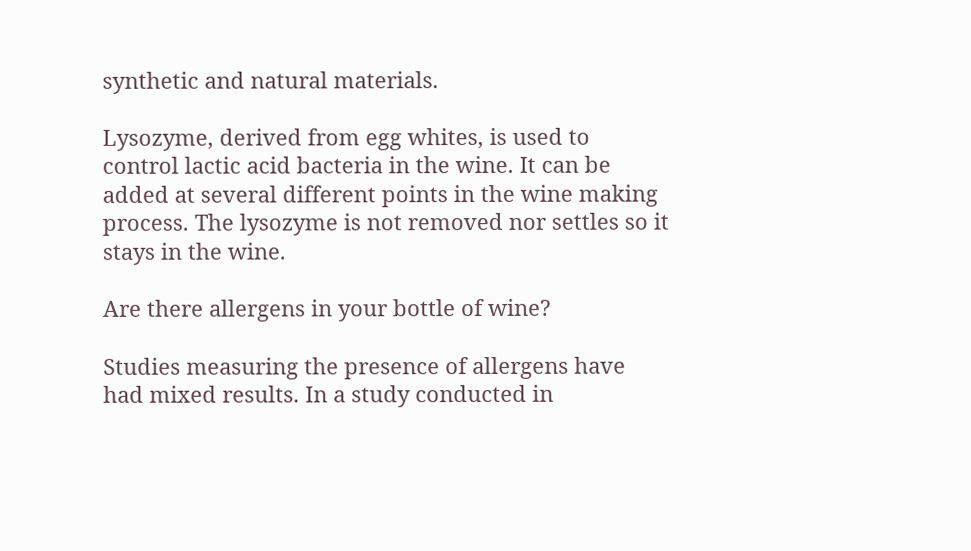synthetic and natural materials.

Lysozyme, derived from egg whites, is used to control lactic acid bacteria in the wine. It can be added at several different points in the wine making process. The lysozyme is not removed nor settles so it stays in the wine.

Are there allergens in your bottle of wine?

Studies measuring the presence of allergens have had mixed results. In a study conducted in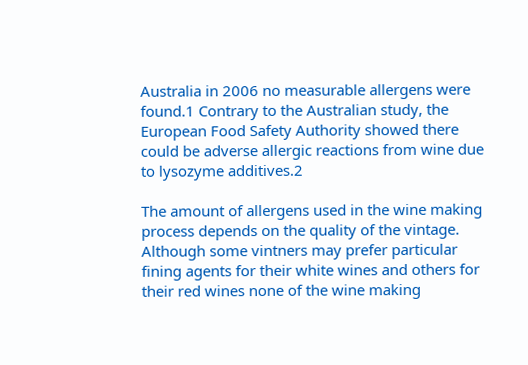Australia in 2006 no measurable allergens were found.1 Contrary to the Australian study, the European Food Safety Authority showed there could be adverse allergic reactions from wine due to lysozyme additives.2

The amount of allergens used in the wine making process depends on the quality of the vintage. Although some vintners may prefer particular fining agents for their white wines and others for their red wines none of the wine making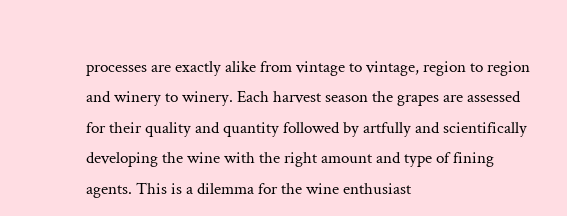processes are exactly alike from vintage to vintage, region to region and winery to winery. Each harvest season the grapes are assessed for their quality and quantity followed by artfully and scientifically developing the wine with the right amount and type of fining agents. This is a dilemma for the wine enthusiast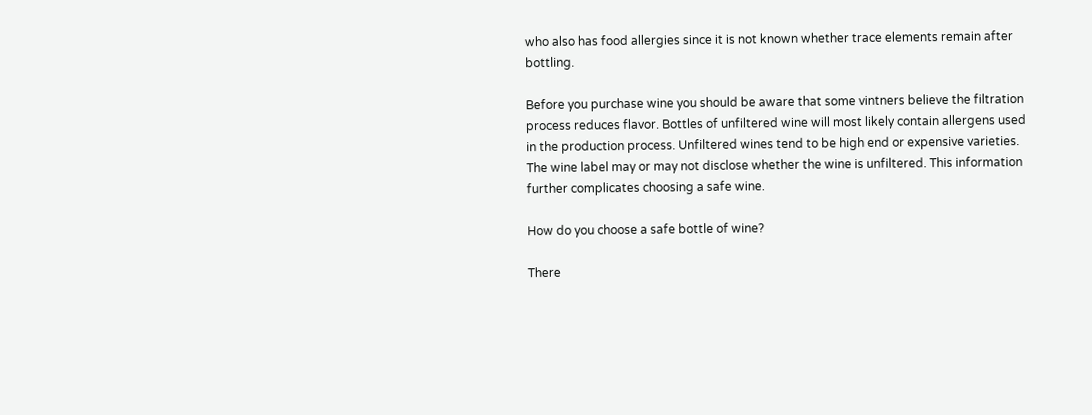who also has food allergies since it is not known whether trace elements remain after bottling.

Before you purchase wine you should be aware that some vintners believe the filtration process reduces flavor. Bottles of unfiltered wine will most likely contain allergens used in the production process. Unfiltered wines tend to be high end or expensive varieties. The wine label may or may not disclose whether the wine is unfiltered. This information further complicates choosing a safe wine.

How do you choose a safe bottle of wine?

There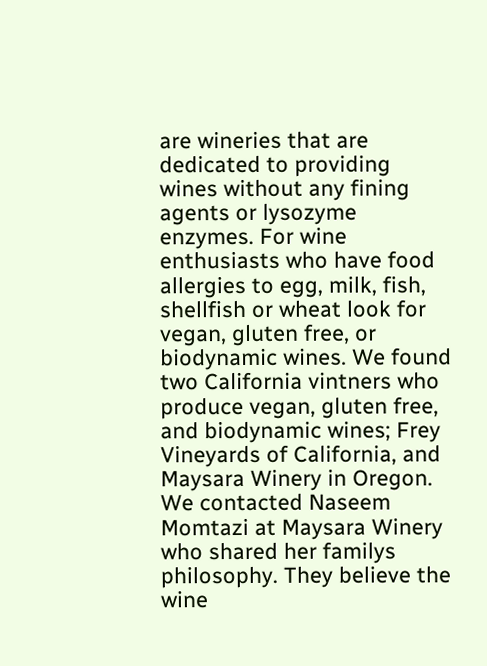are wineries that are dedicated to providing wines without any fining agents or lysozyme enzymes. For wine enthusiasts who have food allergies to egg, milk, fish, shellfish or wheat look for vegan, gluten free, or biodynamic wines. We found two California vintners who produce vegan, gluten free, and biodynamic wines; Frey Vineyards of California, and Maysara Winery in Oregon. We contacted Naseem Momtazi at Maysara Winery who shared her familys philosophy. They believe the wine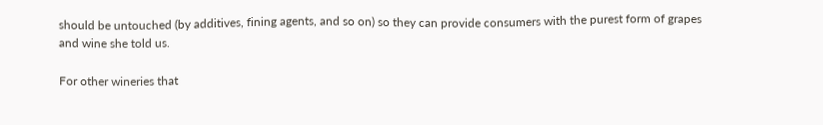should be untouched (by additives, fining agents, and so on) so they can provide consumers with the purest form of grapes and wine she told us.

For other wineries that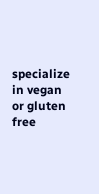specialize in vegan or gluten free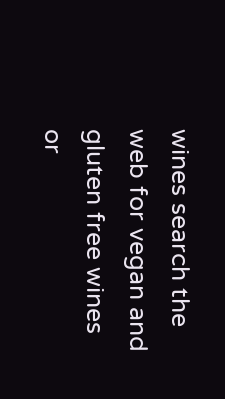wines search the web for vegan and gluten free wines or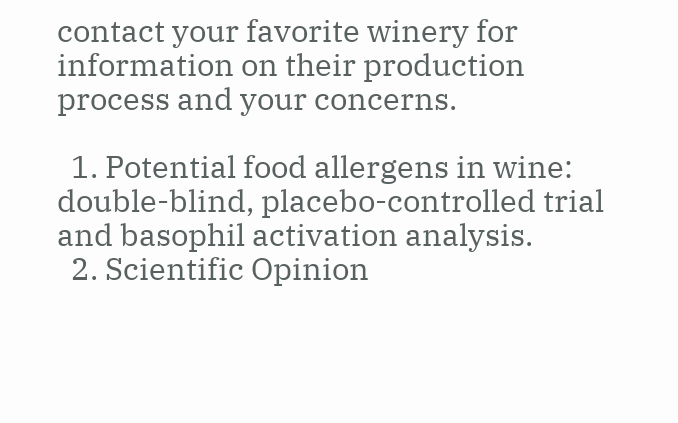contact your favorite winery for information on their production process and your concerns.

  1. Potential food allergens in wine: double-blind, placebo-controlled trial and basophil activation analysis.
  2. Scientific Opinion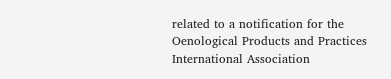related to a notification for the Oenological Products and Practices International Association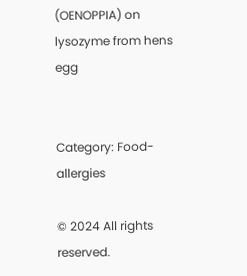(OENOPPIA) on lysozyme from hens egg


Category: Food-allergies

© 2024 All rights reserved.